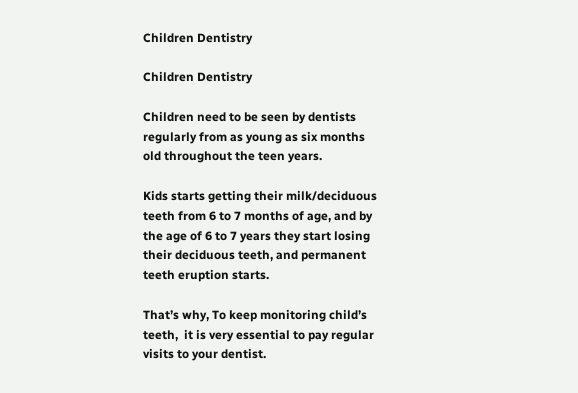Children Dentistry

Children Dentistry

Children need to be seen by dentists regularly from as young as six months old throughout the teen years.

Kids starts getting their milk/deciduous teeth from 6 to 7 months of age, and by the age of 6 to 7 years they start losing their deciduous teeth, and permanent teeth eruption starts.

That’s why, To keep monitoring child’s teeth,  it is very essential to pay regular visits to your dentist.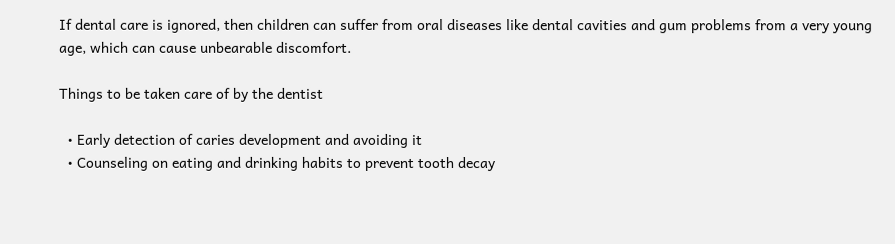If dental care is ignored, then children can suffer from oral diseases like dental cavities and gum problems from a very young age, which can cause unbearable discomfort.

Things to be taken care of by the dentist

  • Early detection of caries development and avoiding it
  • Counseling on eating and drinking habits to prevent tooth decay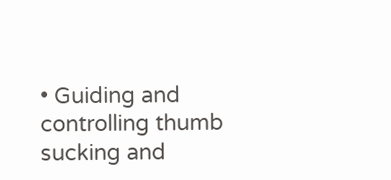• Guiding and controlling thumb sucking and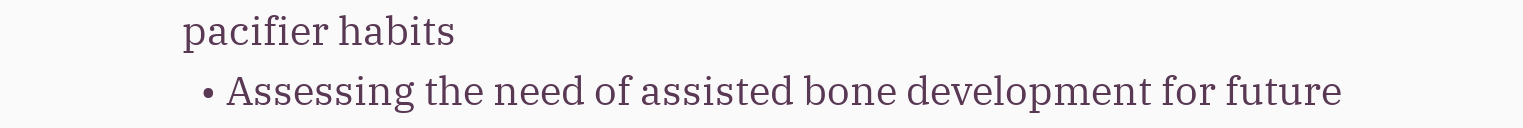pacifier habits
  • Assessing the need of assisted bone development for future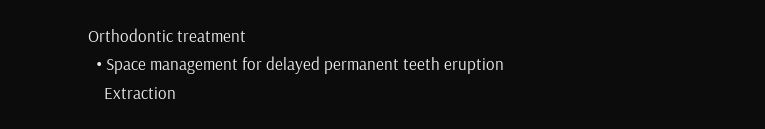Orthodontic treatment
  • Space management for delayed permanent teeth eruption
    Extraction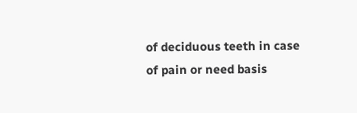of deciduous teeth in case of pain or need basis